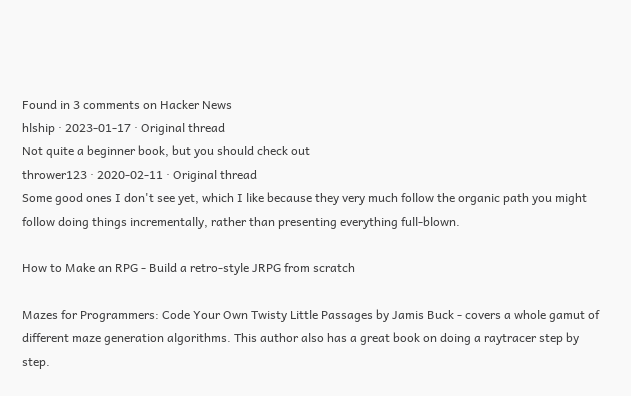Found in 3 comments on Hacker News
hlship · 2023-01-17 · Original thread
Not quite a beginner book, but you should check out
thrower123 · 2020-02-11 · Original thread
Some good ones I don't see yet, which I like because they very much follow the organic path you might follow doing things incrementally, rather than presenting everything full-blown.

How to Make an RPG - Build a retro-style JRPG from scratch

Mazes for Programmers: Code Your Own Twisty Little Passages by Jamis Buck - covers a whole gamut of different maze generation algorithms. This author also has a great book on doing a raytracer step by step.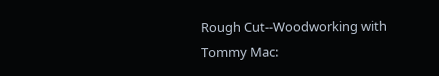Rough Cut--Woodworking with Tommy Mac: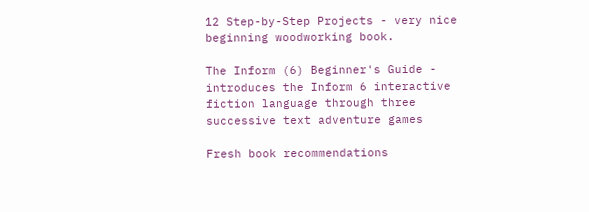12 Step-by-Step Projects - very nice beginning woodworking book.

The Inform (6) Beginner's Guide - introduces the Inform 6 interactive fiction language through three successive text adventure games

Fresh book recommendations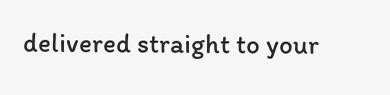delivered straight to your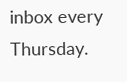inbox every Thursday.